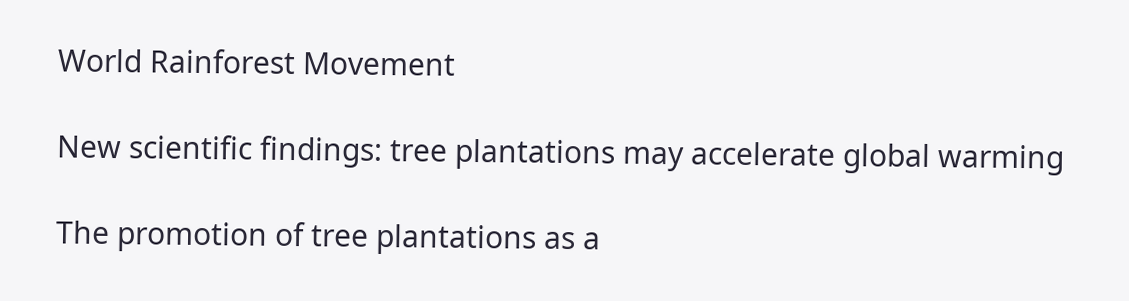World Rainforest Movement

New scientific findings: tree plantations may accelerate global warming

The promotion of tree plantations as a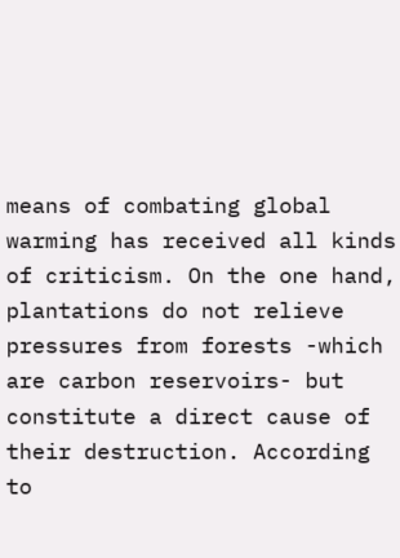means of combating global warming has received all kinds of criticism. On the one hand, plantations do not relieve pressures from forests -which are carbon reservoirs- but constitute a direct cause of their destruction. According to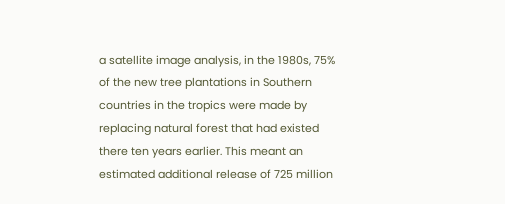a satellite image analysis, in the 1980s, 75% of the new tree plantations in Southern countries in the tropics were made by replacing natural forest that had existed there ten years earlier. This meant an estimated additional release of 725 million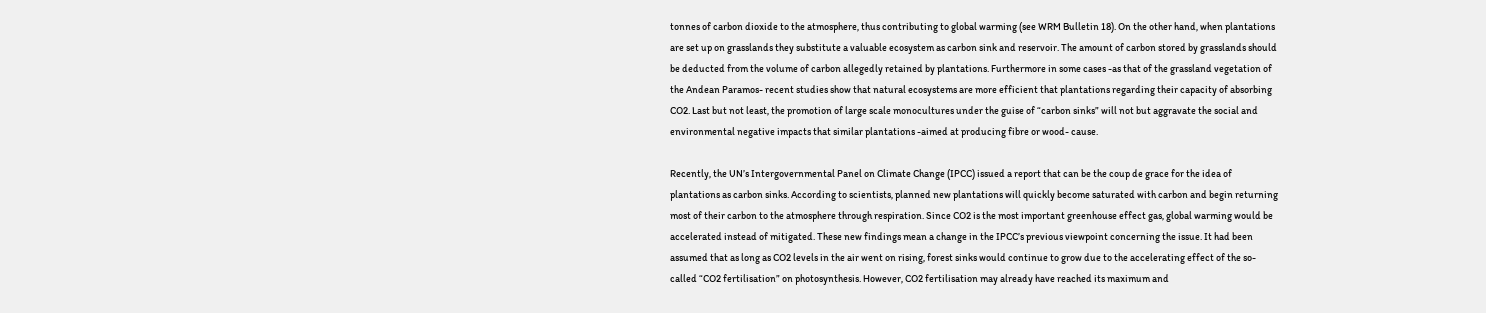tonnes of carbon dioxide to the atmosphere, thus contributing to global warming (see WRM Bulletin 18). On the other hand, when plantations are set up on grasslands they substitute a valuable ecosystem as carbon sink and reservoir. The amount of carbon stored by grasslands should be deducted from the volume of carbon allegedly retained by plantations. Furthermore in some cases -as that of the grassland vegetation of the Andean Paramos- recent studies show that natural ecosystems are more efficient that plantations regarding their capacity of absorbing CO2. Last but not least, the promotion of large scale monocultures under the guise of “carbon sinks” will not but aggravate the social and environmental negative impacts that similar plantations -aimed at producing fibre or wood- cause.

Recently, the UN’s Intergovernmental Panel on Climate Change (IPCC) issued a report that can be the coup de grace for the idea of plantations as carbon sinks. According to scientists, planned new plantations will quickly become saturated with carbon and begin returning most of their carbon to the atmosphere through respiration. Since CO2 is the most important greenhouse effect gas, global warming would be accelerated instead of mitigated. These new findings mean a change in the IPCC’s previous viewpoint concerning the issue. It had been assumed that as long as CO2 levels in the air went on rising, forest sinks would continue to grow due to the accelerating effect of the so-called “CO2 fertilisation” on photosynthesis. However, CO2 fertilisation may already have reached its maximum and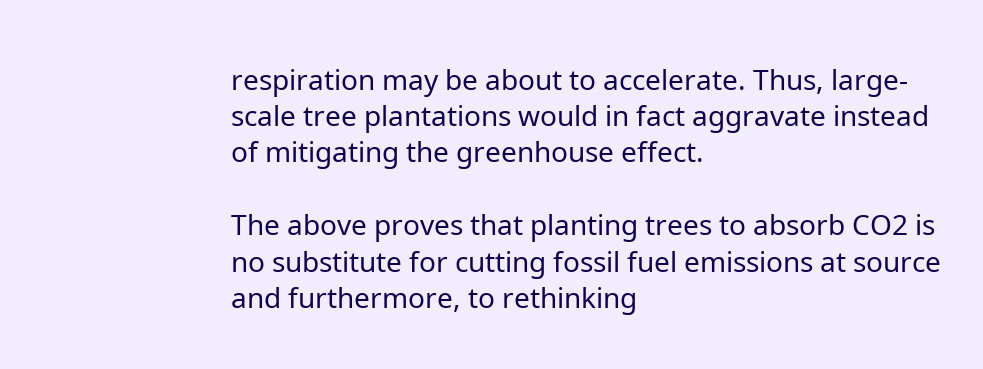respiration may be about to accelerate. Thus, large-scale tree plantations would in fact aggravate instead of mitigating the greenhouse effect.

The above proves that planting trees to absorb CO2 is no substitute for cutting fossil fuel emissions at source and furthermore, to rethinking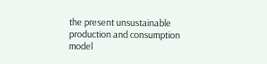the present unsustainable production and consumption model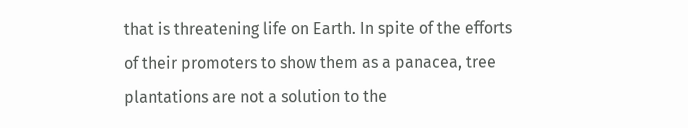that is threatening life on Earth. In spite of the efforts of their promoters to show them as a panacea, tree plantations are not a solution to the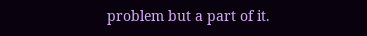problem but a part of it.